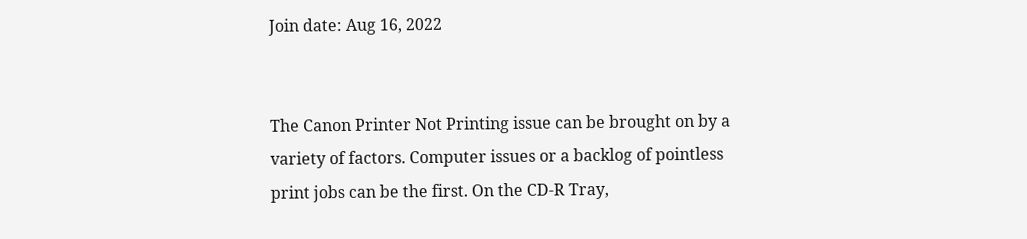Join date: Aug 16, 2022


The Canon Printer Not Printing issue can be brought on by a variety of factors. Computer issues or a backlog of pointless print jobs can be the first. On the CD-R Tray,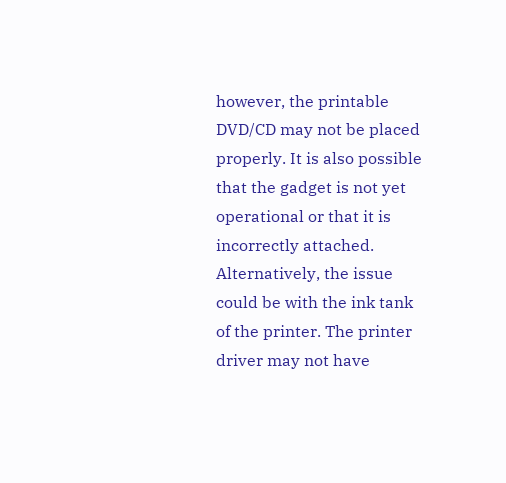however, the printable DVD/CD may not be placed properly. It is also possible that the gadget is not yet operational or that it is incorrectly attached. Alternatively, the issue could be with the ink tank of the printer. The printer driver may not have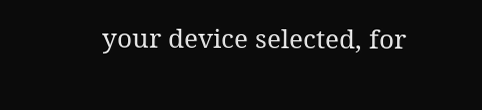your device selected, for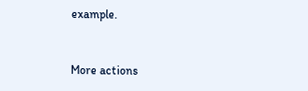example.



More actions